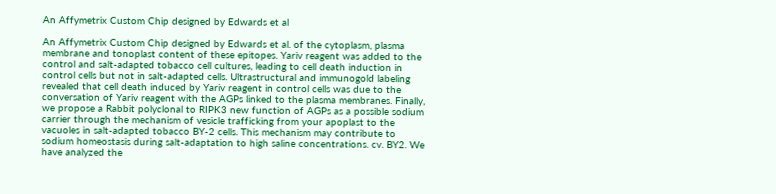An Affymetrix Custom Chip designed by Edwards et al

An Affymetrix Custom Chip designed by Edwards et al. of the cytoplasm, plasma membrane and tonoplast content of these epitopes. Yariv reagent was added to the control and salt-adapted tobacco cell cultures, leading to cell death induction in control cells but not in salt-adapted cells. Ultrastructural and immunogold labeling revealed that cell death induced by Yariv reagent in control cells was due to the conversation of Yariv reagent with the AGPs linked to the plasma membranes. Finally, we propose a Rabbit polyclonal to RIPK3 new function of AGPs as a possible sodium carrier through the mechanism of vesicle trafficking from your apoplast to the vacuoles in salt-adapted tobacco BY-2 cells. This mechanism may contribute to sodium homeostasis during salt-adaptation to high saline concentrations. cv. BY2. We have analyzed the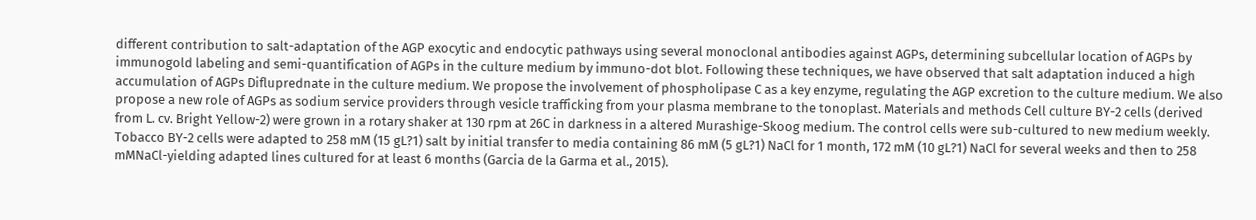different contribution to salt-adaptation of the AGP exocytic and endocytic pathways using several monoclonal antibodies against AGPs, determining subcellular location of AGPs by immunogold labeling and semi-quantification of AGPs in the culture medium by immuno-dot blot. Following these techniques, we have observed that salt adaptation induced a high accumulation of AGPs Difluprednate in the culture medium. We propose the involvement of phospholipase C as a key enzyme, regulating the AGP excretion to the culture medium. We also propose a new role of AGPs as sodium service providers through vesicle trafficking from your plasma membrane to the tonoplast. Materials and methods Cell culture BY-2 cells (derived from L. cv. Bright Yellow-2) were grown in a rotary shaker at 130 rpm at 26C in darkness in a altered Murashige-Skoog medium. The control cells were sub-cultured to new medium weekly. Tobacco BY-2 cells were adapted to 258 mM (15 gL?1) salt by initial transfer to media containing 86 mM (5 gL?1) NaCl for 1 month, 172 mM (10 gL?1) NaCl for several weeks and then to 258 mMNaCl-yielding adapted lines cultured for at least 6 months (Garcia de la Garma et al., 2015).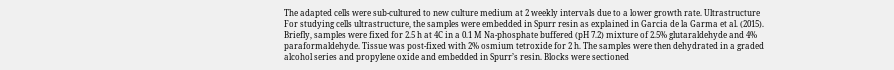The adapted cells were sub-cultured to new culture medium at 2 weekly intervals due to a lower growth rate. Ultrastructure For studying cells ultrastructure, the samples were embedded in Spurr resin as explained in Garcia de la Garma et al. (2015). Briefly, samples were fixed for 2.5 h at 4C in a 0.1 M Na-phosphate buffered (pH 7.2) mixture of 2.5% glutaraldehyde and 4% paraformaldehyde. Tissue was post-fixed with 2% osmium tetroxide for 2 h. The samples were then dehydrated in a graded alcohol series and propylene oxide and embedded in Spurr’s resin. Blocks were sectioned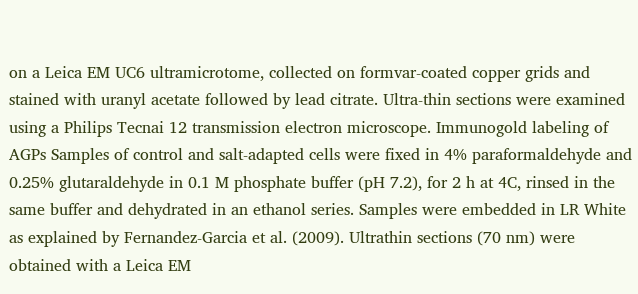on a Leica EM UC6 ultramicrotome, collected on formvar-coated copper grids and stained with uranyl acetate followed by lead citrate. Ultra-thin sections were examined using a Philips Tecnai 12 transmission electron microscope. Immunogold labeling of AGPs Samples of control and salt-adapted cells were fixed in 4% paraformaldehyde and 0.25% glutaraldehyde in 0.1 M phosphate buffer (pH 7.2), for 2 h at 4C, rinsed in the same buffer and dehydrated in an ethanol series. Samples were embedded in LR White as explained by Fernandez-Garcia et al. (2009). Ultrathin sections (70 nm) were obtained with a Leica EM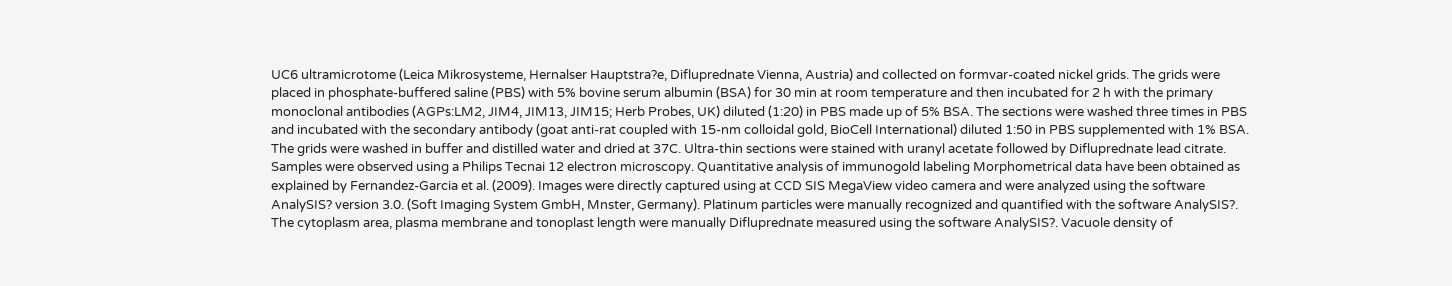UC6 ultramicrotome (Leica Mikrosysteme, Hernalser Hauptstra?e, Difluprednate Vienna, Austria) and collected on formvar-coated nickel grids. The grids were placed in phosphate-buffered saline (PBS) with 5% bovine serum albumin (BSA) for 30 min at room temperature and then incubated for 2 h with the primary monoclonal antibodies (AGPs:LM2, JIM4, JIM13, JIM15; Herb Probes, UK) diluted (1:20) in PBS made up of 5% BSA. The sections were washed three times in PBS and incubated with the secondary antibody (goat anti-rat coupled with 15-nm colloidal gold, BioCell International) diluted 1:50 in PBS supplemented with 1% BSA. The grids were washed in buffer and distilled water and dried at 37C. Ultra-thin sections were stained with uranyl acetate followed by Difluprednate lead citrate. Samples were observed using a Philips Tecnai 12 electron microscopy. Quantitative analysis of immunogold labeling Morphometrical data have been obtained as explained by Fernandez-Garcia et al. (2009). Images were directly captured using at CCD SIS MegaView video camera and were analyzed using the software AnalySIS? version 3.0. (Soft Imaging System GmbH, Mnster, Germany). Platinum particles were manually recognized and quantified with the software AnalySIS?. The cytoplasm area, plasma membrane and tonoplast length were manually Difluprednate measured using the software AnalySIS?. Vacuole density of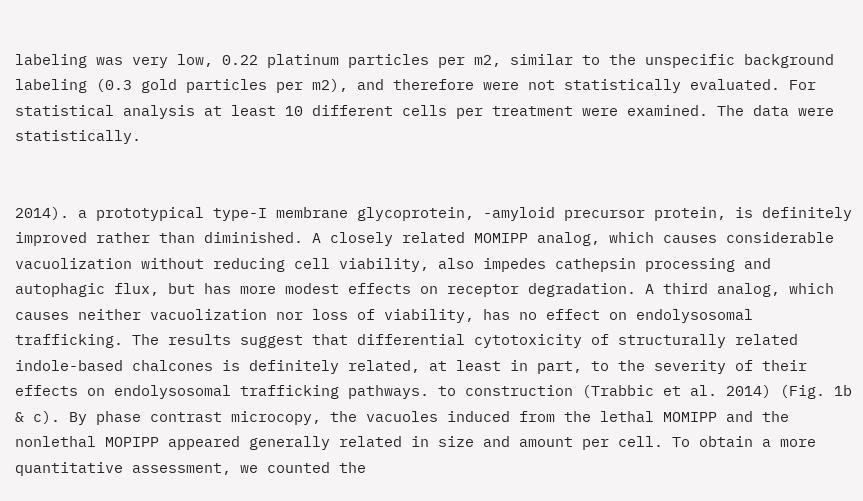labeling was very low, 0.22 platinum particles per m2, similar to the unspecific background labeling (0.3 gold particles per m2), and therefore were not statistically evaluated. For statistical analysis at least 10 different cells per treatment were examined. The data were statistically.


2014). a prototypical type-I membrane glycoprotein, -amyloid precursor protein, is definitely improved rather than diminished. A closely related MOMIPP analog, which causes considerable vacuolization without reducing cell viability, also impedes cathepsin processing and autophagic flux, but has more modest effects on receptor degradation. A third analog, which causes neither vacuolization nor loss of viability, has no effect on endolysosomal trafficking. The results suggest that differential cytotoxicity of structurally related indole-based chalcones is definitely related, at least in part, to the severity of their effects on endolysosomal trafficking pathways. to construction (Trabbic et al. 2014) (Fig. 1b & c). By phase contrast microcopy, the vacuoles induced from the lethal MOMIPP and the nonlethal MOPIPP appeared generally related in size and amount per cell. To obtain a more quantitative assessment, we counted the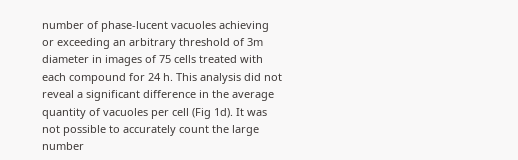number of phase-lucent vacuoles achieving or exceeding an arbitrary threshold of 3m diameter in images of 75 cells treated with each compound for 24 h. This analysis did not reveal a significant difference in the average quantity of vacuoles per cell (Fig 1d). It was not possible to accurately count the large number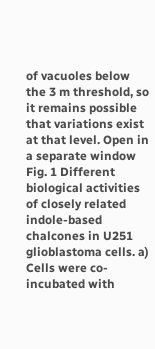of vacuoles below the 3 m threshold, so it remains possible that variations exist at that level. Open in a separate window Fig. 1 Different biological activities of closely related indole-based chalcones in U251 glioblastoma cells. a) Cells were co-incubated with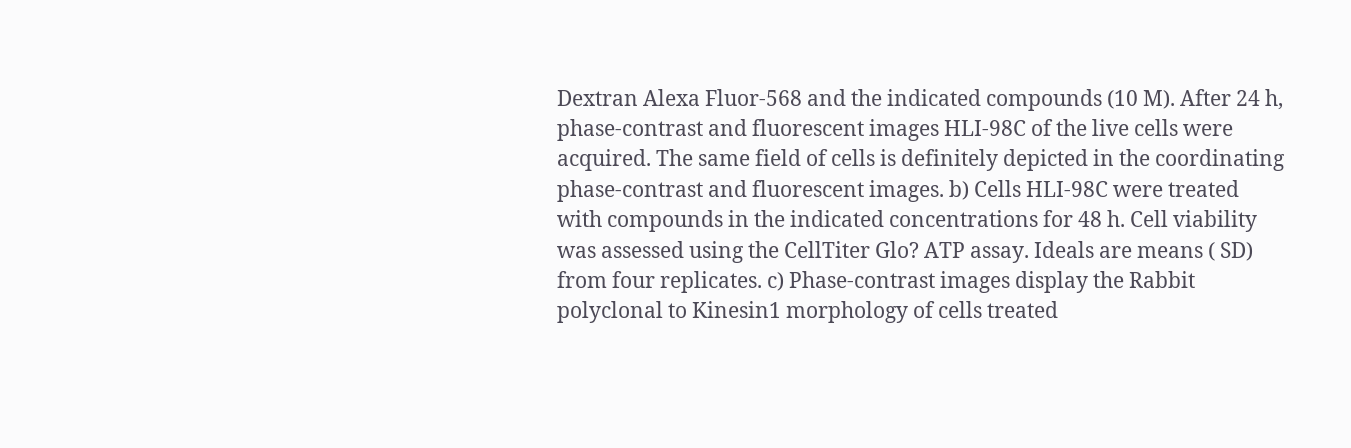Dextran Alexa Fluor-568 and the indicated compounds (10 M). After 24 h, phase-contrast and fluorescent images HLI-98C of the live cells were acquired. The same field of cells is definitely depicted in the coordinating phase-contrast and fluorescent images. b) Cells HLI-98C were treated with compounds in the indicated concentrations for 48 h. Cell viability was assessed using the CellTiter Glo? ATP assay. Ideals are means ( SD) from four replicates. c) Phase-contrast images display the Rabbit polyclonal to Kinesin1 morphology of cells treated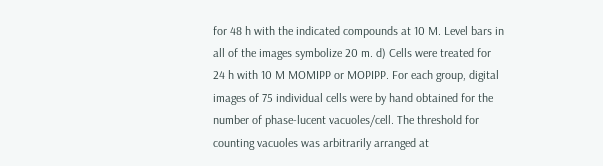for 48 h with the indicated compounds at 10 M. Level bars in all of the images symbolize 20 m. d) Cells were treated for 24 h with 10 M MOMIPP or MOPIPP. For each group, digital images of 75 individual cells were by hand obtained for the number of phase-lucent vacuoles/cell. The threshold for counting vacuoles was arbitrarily arranged at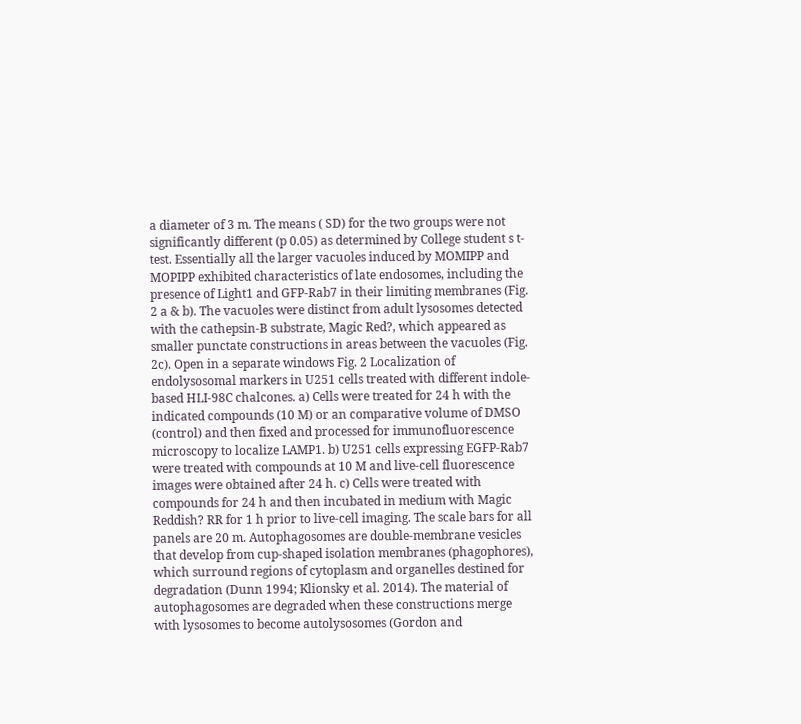a diameter of 3 m. The means ( SD) for the two groups were not significantly different (p 0.05) as determined by College student s t-test. Essentially all the larger vacuoles induced by MOMIPP and MOPIPP exhibited characteristics of late endosomes, including the presence of Light1 and GFP-Rab7 in their limiting membranes (Fig. 2 a & b). The vacuoles were distinct from adult lysosomes detected with the cathepsin-B substrate, Magic Red?, which appeared as smaller punctate constructions in areas between the vacuoles (Fig. 2c). Open in a separate windows Fig. 2 Localization of endolysosomal markers in U251 cells treated with different indole-based HLI-98C chalcones. a) Cells were treated for 24 h with the indicated compounds (10 M) or an comparative volume of DMSO (control) and then fixed and processed for immunofluorescence microscopy to localize LAMP1. b) U251 cells expressing EGFP-Rab7 were treated with compounds at 10 M and live-cell fluorescence images were obtained after 24 h. c) Cells were treated with compounds for 24 h and then incubated in medium with Magic Reddish? RR for 1 h prior to live-cell imaging. The scale bars for all panels are 20 m. Autophagosomes are double-membrane vesicles that develop from cup-shaped isolation membranes (phagophores), which surround regions of cytoplasm and organelles destined for degradation (Dunn 1994; Klionsky et al. 2014). The material of autophagosomes are degraded when these constructions merge with lysosomes to become autolysosomes (Gordon and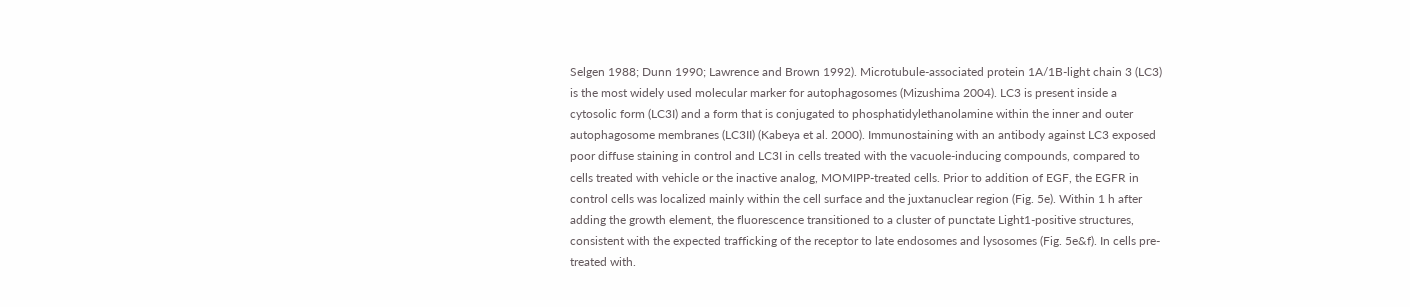Selgen 1988; Dunn 1990; Lawrence and Brown 1992). Microtubule-associated protein 1A/1B-light chain 3 (LC3) is the most widely used molecular marker for autophagosomes (Mizushima 2004). LC3 is present inside a cytosolic form (LC3I) and a form that is conjugated to phosphatidylethanolamine within the inner and outer autophagosome membranes (LC3II) (Kabeya et al. 2000). Immunostaining with an antibody against LC3 exposed poor diffuse staining in control and LC3I in cells treated with the vacuole-inducing compounds, compared to cells treated with vehicle or the inactive analog, MOMIPP-treated cells. Prior to addition of EGF, the EGFR in control cells was localized mainly within the cell surface and the juxtanuclear region (Fig. 5e). Within 1 h after adding the growth element, the fluorescence transitioned to a cluster of punctate Light1-positive structures, consistent with the expected trafficking of the receptor to late endosomes and lysosomes (Fig. 5e&f). In cells pre-treated with.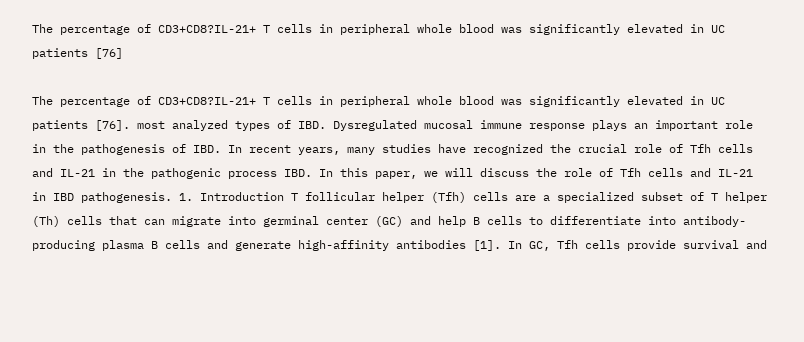The percentage of CD3+CD8?IL-21+ T cells in peripheral whole blood was significantly elevated in UC patients [76]

The percentage of CD3+CD8?IL-21+ T cells in peripheral whole blood was significantly elevated in UC patients [76]. most analyzed types of IBD. Dysregulated mucosal immune response plays an important role in the pathogenesis of IBD. In recent years, many studies have recognized the crucial role of Tfh cells and IL-21 in the pathogenic process IBD. In this paper, we will discuss the role of Tfh cells and IL-21 in IBD pathogenesis. 1. Introduction T follicular helper (Tfh) cells are a specialized subset of T helper (Th) cells that can migrate into germinal center (GC) and help B cells to differentiate into antibody-producing plasma B cells and generate high-affinity antibodies [1]. In GC, Tfh cells provide survival and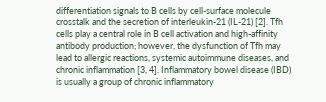differentiation signals to B cells by cell-surface molecule crosstalk and the secretion of interleukin-21 (IL-21) [2]. Tfh cells play a central role in B cell activation and high-affinity antibody production; however, the dysfunction of Tfh may lead to allergic reactions, systemic autoimmune diseases, and chronic inflammation [3, 4]. Inflammatory bowel disease (IBD) is usually a group of chronic inflammatory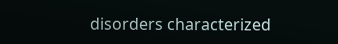disorders characterized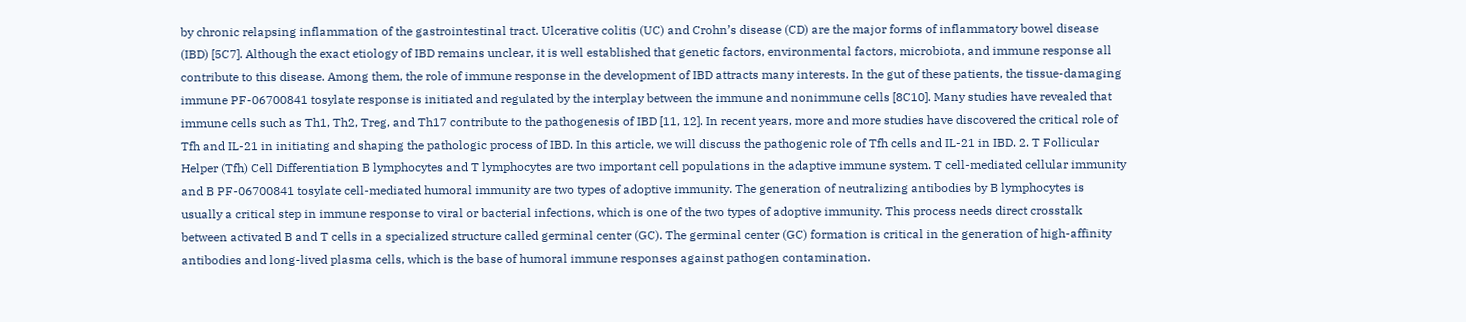by chronic relapsing inflammation of the gastrointestinal tract. Ulcerative colitis (UC) and Crohn’s disease (CD) are the major forms of inflammatory bowel disease (IBD) [5C7]. Although the exact etiology of IBD remains unclear, it is well established that genetic factors, environmental factors, microbiota, and immune response all contribute to this disease. Among them, the role of immune response in the development of IBD attracts many interests. In the gut of these patients, the tissue-damaging immune PF-06700841 tosylate response is initiated and regulated by the interplay between the immune and nonimmune cells [8C10]. Many studies have revealed that immune cells such as Th1, Th2, Treg, and Th17 contribute to the pathogenesis of IBD [11, 12]. In recent years, more and more studies have discovered the critical role of Tfh and IL-21 in initiating and shaping the pathologic process of IBD. In this article, we will discuss the pathogenic role of Tfh cells and IL-21 in IBD. 2. T Follicular Helper (Tfh) Cell Differentiation B lymphocytes and T lymphocytes are two important cell populations in the adaptive immune system. T cell-mediated cellular immunity and B PF-06700841 tosylate cell-mediated humoral immunity are two types of adoptive immunity. The generation of neutralizing antibodies by B lymphocytes is usually a critical step in immune response to viral or bacterial infections, which is one of the two types of adoptive immunity. This process needs direct crosstalk between activated B and T cells in a specialized structure called germinal center (GC). The germinal center (GC) formation is critical in the generation of high-affinity antibodies and long-lived plasma cells, which is the base of humoral immune responses against pathogen contamination.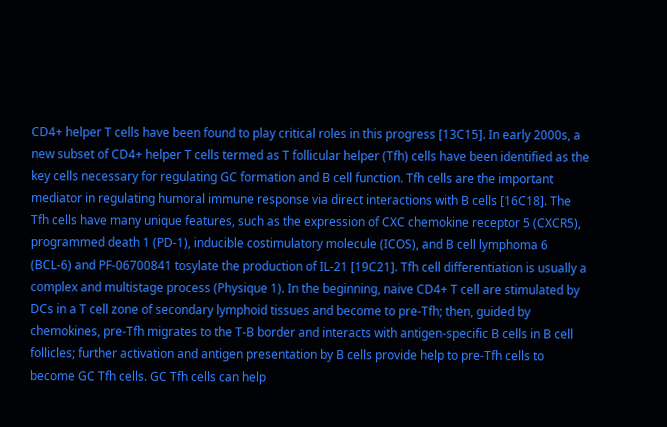CD4+ helper T cells have been found to play critical roles in this progress [13C15]. In early 2000s, a new subset of CD4+ helper T cells termed as T follicular helper (Tfh) cells have been identified as the key cells necessary for regulating GC formation and B cell function. Tfh cells are the important mediator in regulating humoral immune response via direct interactions with B cells [16C18]. The Tfh cells have many unique features, such as the expression of CXC chemokine receptor 5 (CXCR5), programmed death 1 (PD-1), inducible costimulatory molecule (ICOS), and B cell lymphoma 6 (BCL-6) and PF-06700841 tosylate the production of IL-21 [19C21]. Tfh cell differentiation is usually a complex and multistage process (Physique 1). In the beginning, naive CD4+ T cell are stimulated by DCs in a T cell zone of secondary lymphoid tissues and become to pre-Tfh; then, guided by chemokines, pre-Tfh migrates to the T-B border and interacts with antigen-specific B cells in B cell follicles; further activation and antigen presentation by B cells provide help to pre-Tfh cells to become GC Tfh cells. GC Tfh cells can help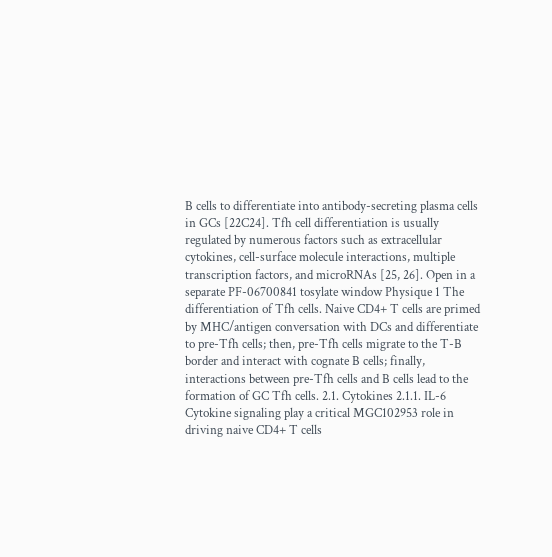B cells to differentiate into antibody-secreting plasma cells in GCs [22C24]. Tfh cell differentiation is usually regulated by numerous factors such as extracellular cytokines, cell-surface molecule interactions, multiple transcription factors, and microRNAs [25, 26]. Open in a separate PF-06700841 tosylate window Physique 1 The differentiation of Tfh cells. Naive CD4+ T cells are primed by MHC/antigen conversation with DCs and differentiate to pre-Tfh cells; then, pre-Tfh cells migrate to the T-B border and interact with cognate B cells; finally, interactions between pre-Tfh cells and B cells lead to the formation of GC Tfh cells. 2.1. Cytokines 2.1.1. IL-6 Cytokine signaling play a critical MGC102953 role in driving naive CD4+ T cells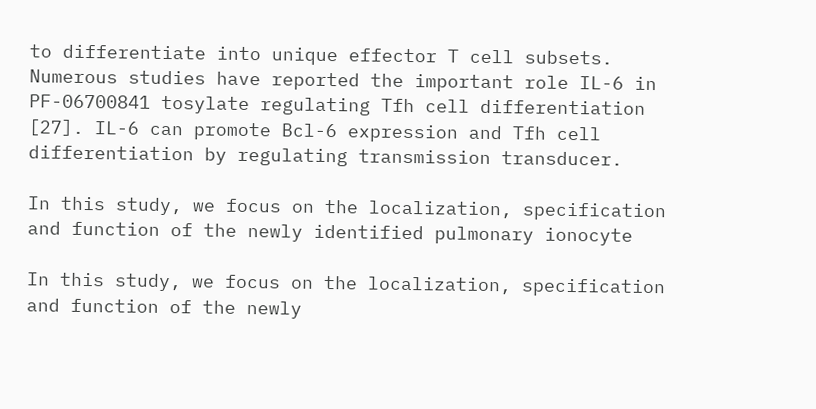to differentiate into unique effector T cell subsets. Numerous studies have reported the important role IL-6 in PF-06700841 tosylate regulating Tfh cell differentiation [27]. IL-6 can promote Bcl-6 expression and Tfh cell differentiation by regulating transmission transducer.

In this study, we focus on the localization, specification and function of the newly identified pulmonary ionocyte

In this study, we focus on the localization, specification and function of the newly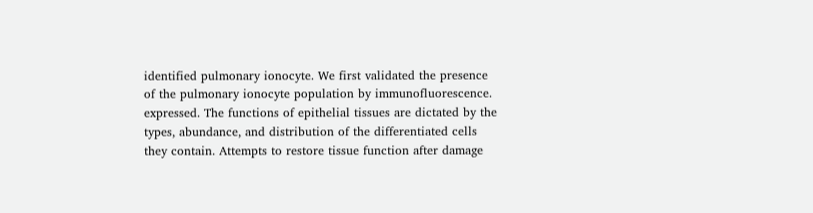identified pulmonary ionocyte. We first validated the presence of the pulmonary ionocyte population by immunofluorescence. expressed. The functions of epithelial tissues are dictated by the types, abundance, and distribution of the differentiated cells they contain. Attempts to restore tissue function after damage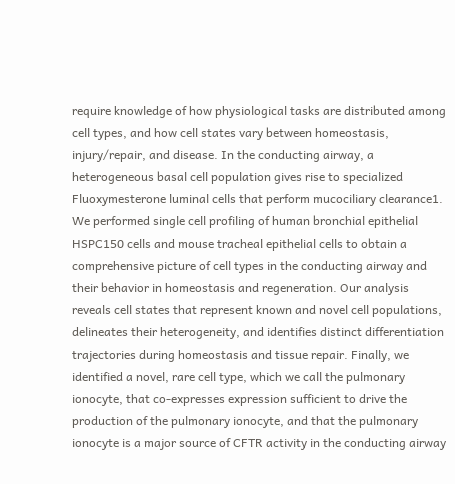require knowledge of how physiological tasks are distributed among cell types, and how cell states vary between homeostasis, injury/repair, and disease. In the conducting airway, a heterogeneous basal cell population gives rise to specialized Fluoxymesterone luminal cells that perform mucociliary clearance1. We performed single cell profiling of human bronchial epithelial HSPC150 cells and mouse tracheal epithelial cells to obtain a comprehensive picture of cell types in the conducting airway and their behavior in homeostasis and regeneration. Our analysis reveals cell states that represent known and novel cell populations, delineates their heterogeneity, and identifies distinct differentiation trajectories during homeostasis and tissue repair. Finally, we identified a novel, rare cell type, which we call the pulmonary ionocyte, that co-expresses expression sufficient to drive the production of the pulmonary ionocyte, and that the pulmonary ionocyte is a major source of CFTR activity in the conducting airway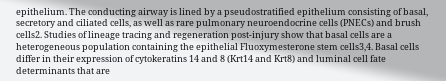epithelium. The conducting airway is lined by a pseudostratified epithelium consisting of basal, secretory and ciliated cells, as well as rare pulmonary neuroendocrine cells (PNECs) and brush cells2. Studies of lineage tracing and regeneration post-injury show that basal cells are a heterogeneous population containing the epithelial Fluoxymesterone stem cells3,4. Basal cells differ in their expression of cytokeratins 14 and 8 (Krt14 and Krt8) and luminal cell fate determinants that are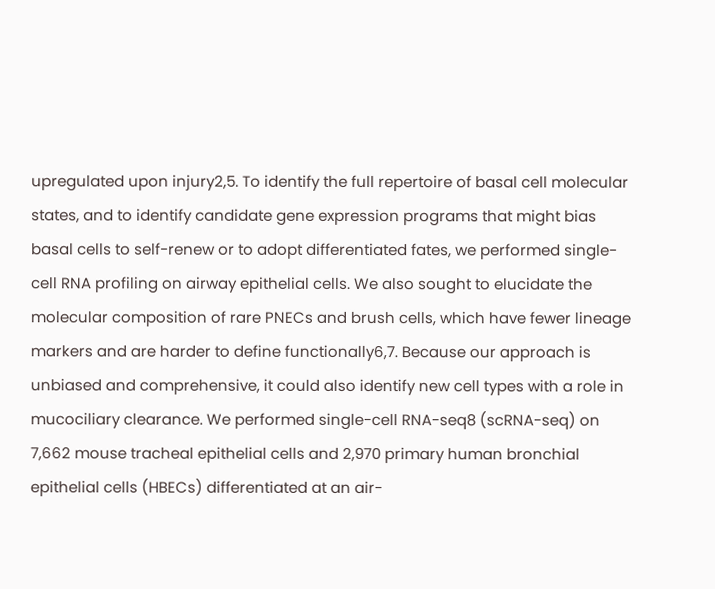upregulated upon injury2,5. To identify the full repertoire of basal cell molecular states, and to identify candidate gene expression programs that might bias basal cells to self-renew or to adopt differentiated fates, we performed single-cell RNA profiling on airway epithelial cells. We also sought to elucidate the molecular composition of rare PNECs and brush cells, which have fewer lineage markers and are harder to define functionally6,7. Because our approach is unbiased and comprehensive, it could also identify new cell types with a role in mucociliary clearance. We performed single-cell RNA-seq8 (scRNA-seq) on 7,662 mouse tracheal epithelial cells and 2,970 primary human bronchial epithelial cells (HBECs) differentiated at an air-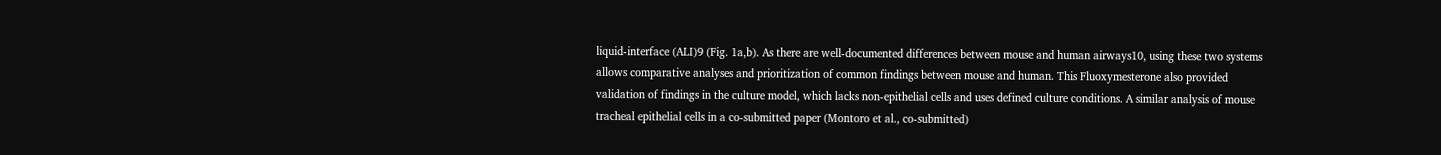liquid-interface (ALI)9 (Fig. 1a,b). As there are well-documented differences between mouse and human airways10, using these two systems allows comparative analyses and prioritization of common findings between mouse and human. This Fluoxymesterone also provided validation of findings in the culture model, which lacks non-epithelial cells and uses defined culture conditions. A similar analysis of mouse tracheal epithelial cells in a co-submitted paper (Montoro et al., co-submitted)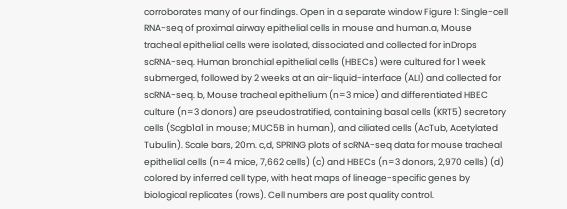corroborates many of our findings. Open in a separate window Figure 1: Single-cell RNA-seq of proximal airway epithelial cells in mouse and human.a, Mouse tracheal epithelial cells were isolated, dissociated and collected for inDrops scRNA-seq. Human bronchial epithelial cells (HBECs) were cultured for 1 week submerged, followed by 2 weeks at an air-liquid-interface (ALI) and collected for scRNA-seq. b, Mouse tracheal epithelium (n=3 mice) and differentiated HBEC culture (n=3 donors) are pseudostratified, containing basal cells (KRT5) secretory cells (Scgb1a1 in mouse; MUC5B in human), and ciliated cells (AcTub, Acetylated Tubulin). Scale bars, 20m. c,d, SPRING plots of scRNA-seq data for mouse tracheal epithelial cells (n=4 mice, 7,662 cells) (c) and HBECs (n=3 donors, 2,970 cells) (d) colored by inferred cell type, with heat maps of lineage-specific genes by biological replicates (rows). Cell numbers are post quality control.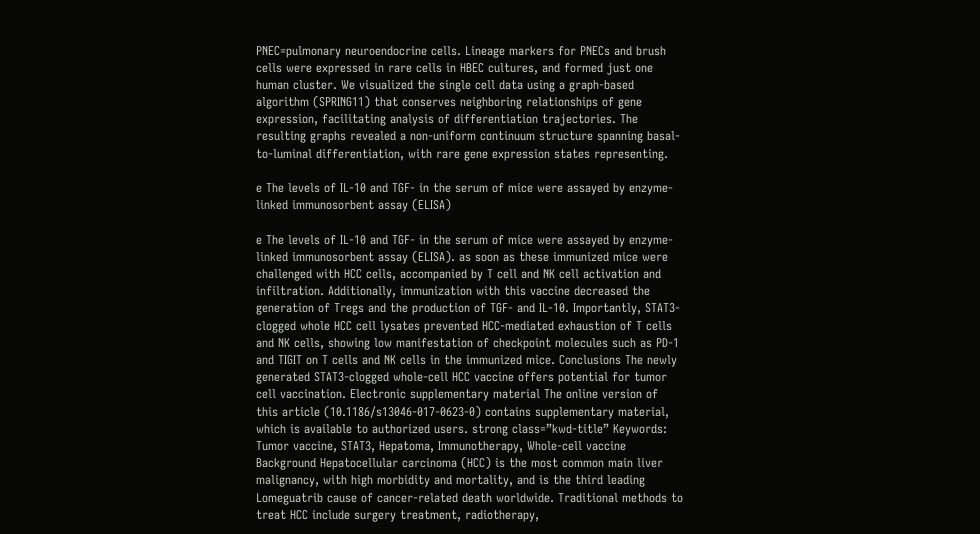PNEC=pulmonary neuroendocrine cells. Lineage markers for PNECs and brush cells were expressed in rare cells in HBEC cultures, and formed just one human cluster. We visualized the single cell data using a graph-based algorithm (SPRING11) that conserves neighboring relationships of gene expression, facilitating analysis of differentiation trajectories. The resulting graphs revealed a non-uniform continuum structure spanning basal-to-luminal differentiation, with rare gene expression states representing.

e The levels of IL-10 and TGF- in the serum of mice were assayed by enzyme-linked immunosorbent assay (ELISA)

e The levels of IL-10 and TGF- in the serum of mice were assayed by enzyme-linked immunosorbent assay (ELISA). as soon as these immunized mice were challenged with HCC cells, accompanied by T cell and NK cell activation and infiltration. Additionally, immunization with this vaccine decreased the generation of Tregs and the production of TGF- and IL-10. Importantly, STAT3-clogged whole HCC cell lysates prevented HCC-mediated exhaustion of T cells and NK cells, showing low manifestation of checkpoint molecules such as PD-1 and TIGIT on T cells and NK cells in the immunized mice. Conclusions The newly generated STAT3-clogged whole-cell HCC vaccine offers potential for tumor cell vaccination. Electronic supplementary material The online version of this article (10.1186/s13046-017-0623-0) contains supplementary material, which is available to authorized users. strong class=”kwd-title” Keywords: Tumor vaccine, STAT3, Hepatoma, Immunotherapy, Whole-cell vaccine Background Hepatocellular carcinoma (HCC) is the most common main liver malignancy, with high morbidity and mortality, and is the third leading Lomeguatrib cause of cancer-related death worldwide. Traditional methods to treat HCC include surgery treatment, radiotherapy,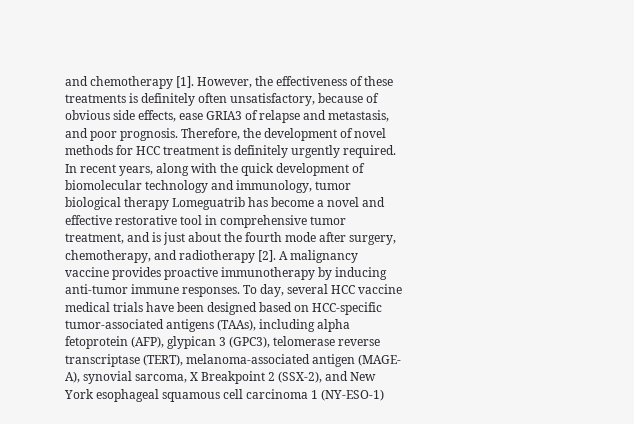and chemotherapy [1]. However, the effectiveness of these treatments is definitely often unsatisfactory, because of obvious side effects, ease GRIA3 of relapse and metastasis, and poor prognosis. Therefore, the development of novel methods for HCC treatment is definitely urgently required. In recent years, along with the quick development of biomolecular technology and immunology, tumor biological therapy Lomeguatrib has become a novel and effective restorative tool in comprehensive tumor treatment, and is just about the fourth mode after surgery, chemotherapy, and radiotherapy [2]. A malignancy vaccine provides proactive immunotherapy by inducing anti-tumor immune responses. To day, several HCC vaccine medical trials have been designed based on HCC-specific tumor-associated antigens (TAAs), including alpha fetoprotein (AFP), glypican 3 (GPC3), telomerase reverse transcriptase (TERT), melanoma-associated antigen (MAGE-A), synovial sarcoma, X Breakpoint 2 (SSX-2), and New York esophageal squamous cell carcinoma 1 (NY-ESO-1)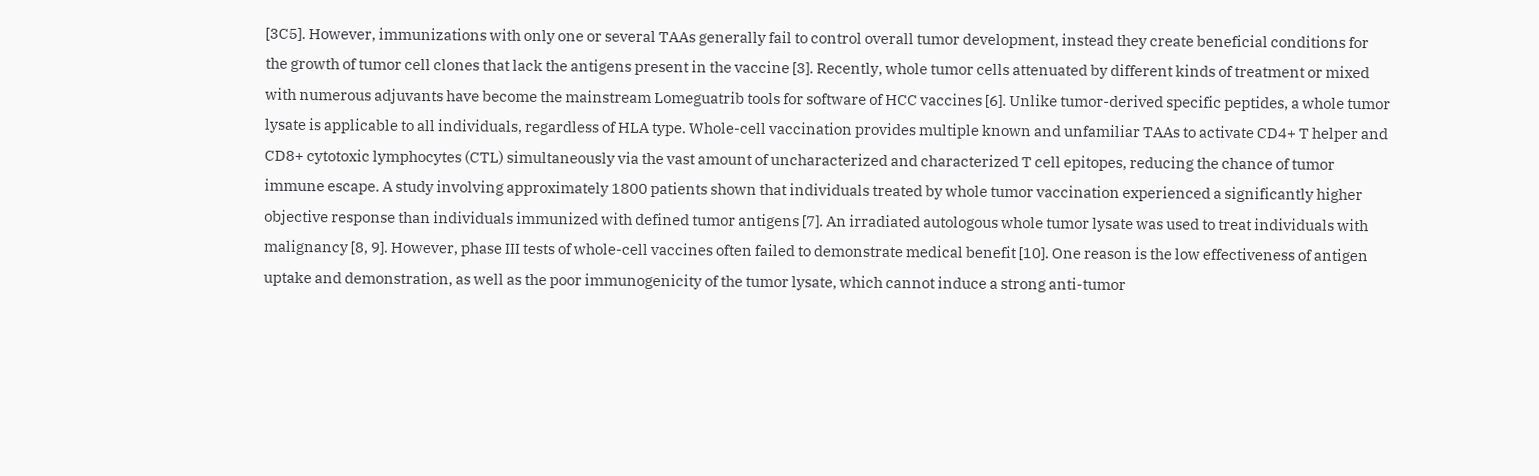[3C5]. However, immunizations with only one or several TAAs generally fail to control overall tumor development, instead they create beneficial conditions for the growth of tumor cell clones that lack the antigens present in the vaccine [3]. Recently, whole tumor cells attenuated by different kinds of treatment or mixed with numerous adjuvants have become the mainstream Lomeguatrib tools for software of HCC vaccines [6]. Unlike tumor-derived specific peptides, a whole tumor lysate is applicable to all individuals, regardless of HLA type. Whole-cell vaccination provides multiple known and unfamiliar TAAs to activate CD4+ T helper and CD8+ cytotoxic lymphocytes (CTL) simultaneously via the vast amount of uncharacterized and characterized T cell epitopes, reducing the chance of tumor immune escape. A study involving approximately 1800 patients shown that individuals treated by whole tumor vaccination experienced a significantly higher objective response than individuals immunized with defined tumor antigens [7]. An irradiated autologous whole tumor lysate was used to treat individuals with malignancy [8, 9]. However, phase III tests of whole-cell vaccines often failed to demonstrate medical benefit [10]. One reason is the low effectiveness of antigen uptake and demonstration, as well as the poor immunogenicity of the tumor lysate, which cannot induce a strong anti-tumor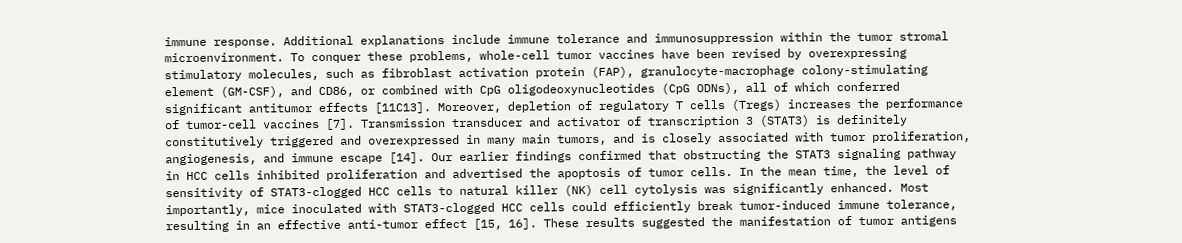immune response. Additional explanations include immune tolerance and immunosuppression within the tumor stromal microenvironment. To conquer these problems, whole-cell tumor vaccines have been revised by overexpressing stimulatory molecules, such as fibroblast activation protein (FAP), granulocyte-macrophage colony-stimulating element (GM-CSF), and CD86, or combined with CpG oligodeoxynucleotides (CpG ODNs), all of which conferred significant antitumor effects [11C13]. Moreover, depletion of regulatory T cells (Tregs) increases the performance of tumor-cell vaccines [7]. Transmission transducer and activator of transcription 3 (STAT3) is definitely constitutively triggered and overexpressed in many main tumors, and is closely associated with tumor proliferation, angiogenesis, and immune escape [14]. Our earlier findings confirmed that obstructing the STAT3 signaling pathway in HCC cells inhibited proliferation and advertised the apoptosis of tumor cells. In the mean time, the level of sensitivity of STAT3-clogged HCC cells to natural killer (NK) cell cytolysis was significantly enhanced. Most importantly, mice inoculated with STAT3-clogged HCC cells could efficiently break tumor-induced immune tolerance, resulting in an effective anti-tumor effect [15, 16]. These results suggested the manifestation of tumor antigens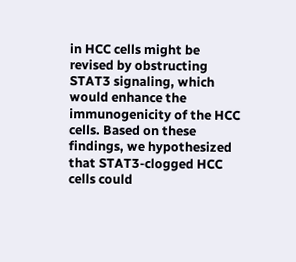in HCC cells might be revised by obstructing STAT3 signaling, which would enhance the immunogenicity of the HCC cells. Based on these findings, we hypothesized that STAT3-clogged HCC cells could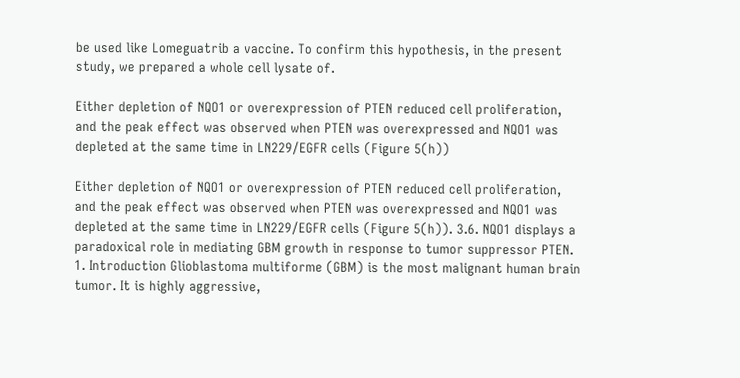be used like Lomeguatrib a vaccine. To confirm this hypothesis, in the present study, we prepared a whole cell lysate of.

Either depletion of NQO1 or overexpression of PTEN reduced cell proliferation, and the peak effect was observed when PTEN was overexpressed and NQO1 was depleted at the same time in LN229/EGFR cells (Figure 5(h))

Either depletion of NQO1 or overexpression of PTEN reduced cell proliferation, and the peak effect was observed when PTEN was overexpressed and NQO1 was depleted at the same time in LN229/EGFR cells (Figure 5(h)). 3.6. NQO1 displays a paradoxical role in mediating GBM growth in response to tumor suppressor PTEN. 1. Introduction Glioblastoma multiforme (GBM) is the most malignant human brain tumor. It is highly aggressive,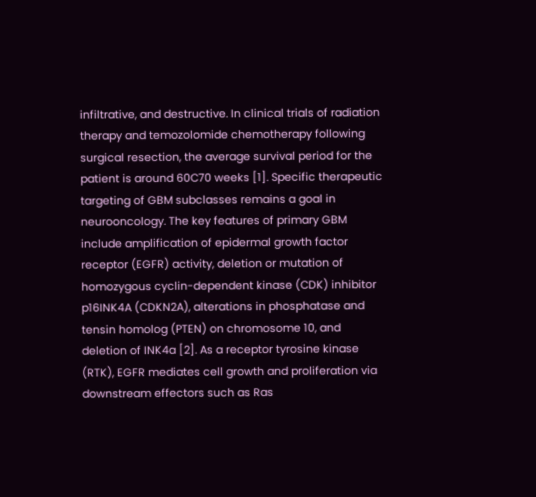infiltrative, and destructive. In clinical trials of radiation therapy and temozolomide chemotherapy following surgical resection, the average survival period for the patient is around 60C70 weeks [1]. Specific therapeutic targeting of GBM subclasses remains a goal in neurooncology. The key features of primary GBM include amplification of epidermal growth factor receptor (EGFR) activity, deletion or mutation of homozygous cyclin-dependent kinase (CDK) inhibitor p16INK4A (CDKN2A), alterations in phosphatase and tensin homolog (PTEN) on chromosome 10, and deletion of INK4a [2]. As a receptor tyrosine kinase (RTK), EGFR mediates cell growth and proliferation via downstream effectors such as Ras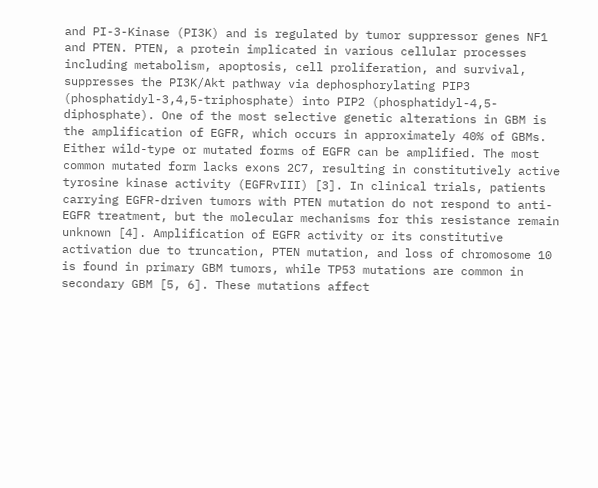and PI-3-Kinase (PI3K) and is regulated by tumor suppressor genes NF1 and PTEN. PTEN, a protein implicated in various cellular processes including metabolism, apoptosis, cell proliferation, and survival, suppresses the PI3K/Akt pathway via dephosphorylating PIP3 (phosphatidyl-3,4,5-triphosphate) into PIP2 (phosphatidyl-4,5-diphosphate). One of the most selective genetic alterations in GBM is the amplification of EGFR, which occurs in approximately 40% of GBMs. Either wild-type or mutated forms of EGFR can be amplified. The most common mutated form lacks exons 2C7, resulting in constitutively active tyrosine kinase activity (EGFRvIII) [3]. In clinical trials, patients carrying EGFR-driven tumors with PTEN mutation do not respond to anti-EGFR treatment, but the molecular mechanisms for this resistance remain unknown [4]. Amplification of EGFR activity or its constitutive activation due to truncation, PTEN mutation, and loss of chromosome 10 is found in primary GBM tumors, while TP53 mutations are common in secondary GBM [5, 6]. These mutations affect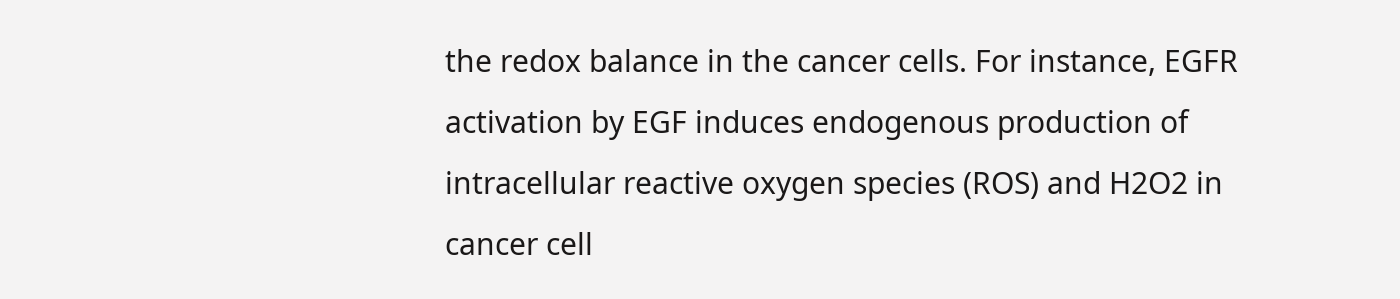the redox balance in the cancer cells. For instance, EGFR activation by EGF induces endogenous production of intracellular reactive oxygen species (ROS) and H2O2 in cancer cell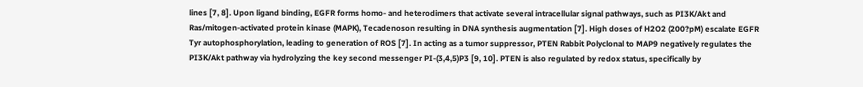lines [7, 8]. Upon ligand binding, EGFR forms homo- and heterodimers that activate several intracellular signal pathways, such as PI3K/Akt and Ras/mitogen-activated protein kinase (MAPK), Tecadenoson resulting in DNA synthesis augmentation [7]. High doses of H2O2 (200?pM) escalate EGFR Tyr autophosphorylation, leading to generation of ROS [7]. In acting as a tumor suppressor, PTEN Rabbit Polyclonal to MAP9 negatively regulates the PI3K/Akt pathway via hydrolyzing the key second messenger PI-(3,4,5)P3 [9, 10]. PTEN is also regulated by redox status, specifically by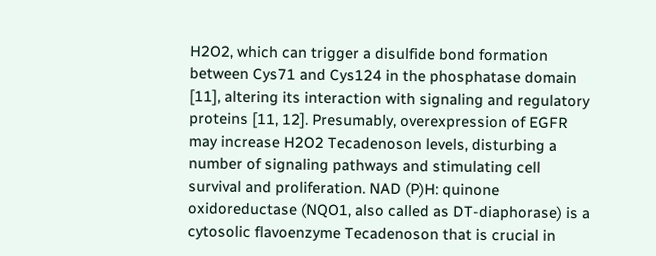H2O2, which can trigger a disulfide bond formation between Cys71 and Cys124 in the phosphatase domain [11], altering its interaction with signaling and regulatory proteins [11, 12]. Presumably, overexpression of EGFR may increase H2O2 Tecadenoson levels, disturbing a number of signaling pathways and stimulating cell survival and proliferation. NAD (P)H: quinone oxidoreductase (NQO1, also called as DT-diaphorase) is a cytosolic flavoenzyme Tecadenoson that is crucial in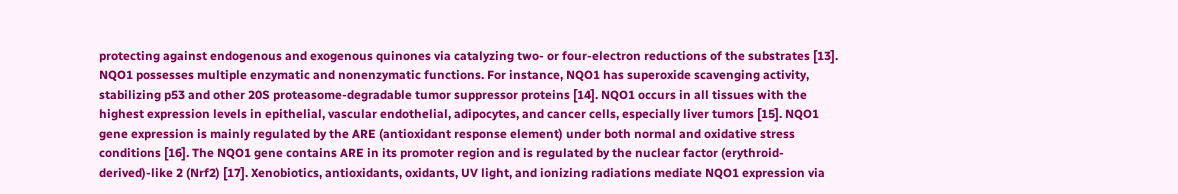protecting against endogenous and exogenous quinones via catalyzing two- or four-electron reductions of the substrates [13]. NQO1 possesses multiple enzymatic and nonenzymatic functions. For instance, NQO1 has superoxide scavenging activity, stabilizing p53 and other 20S proteasome-degradable tumor suppressor proteins [14]. NQO1 occurs in all tissues with the highest expression levels in epithelial, vascular endothelial, adipocytes, and cancer cells, especially liver tumors [15]. NQO1 gene expression is mainly regulated by the ARE (antioxidant response element) under both normal and oxidative stress conditions [16]. The NQO1 gene contains ARE in its promoter region and is regulated by the nuclear factor (erythroid-derived)-like 2 (Nrf2) [17]. Xenobiotics, antioxidants, oxidants, UV light, and ionizing radiations mediate NQO1 expression via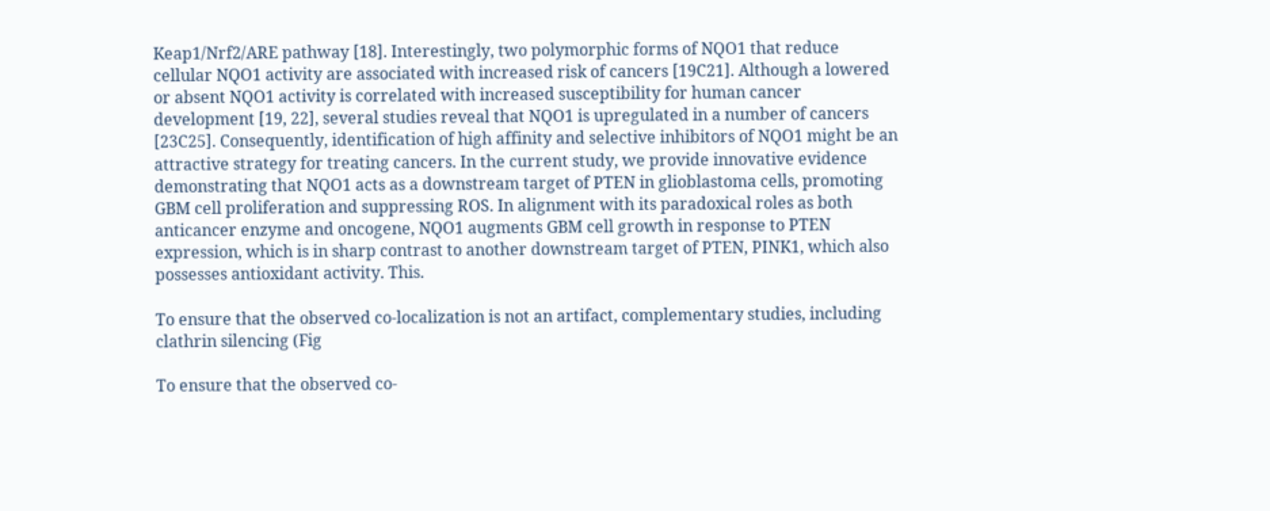Keap1/Nrf2/ARE pathway [18]. Interestingly, two polymorphic forms of NQO1 that reduce cellular NQO1 activity are associated with increased risk of cancers [19C21]. Although a lowered or absent NQO1 activity is correlated with increased susceptibility for human cancer development [19, 22], several studies reveal that NQO1 is upregulated in a number of cancers [23C25]. Consequently, identification of high affinity and selective inhibitors of NQO1 might be an attractive strategy for treating cancers. In the current study, we provide innovative evidence demonstrating that NQO1 acts as a downstream target of PTEN in glioblastoma cells, promoting GBM cell proliferation and suppressing ROS. In alignment with its paradoxical roles as both anticancer enzyme and oncogene, NQO1 augments GBM cell growth in response to PTEN expression, which is in sharp contrast to another downstream target of PTEN, PINK1, which also possesses antioxidant activity. This.

To ensure that the observed co-localization is not an artifact, complementary studies, including clathrin silencing (Fig

To ensure that the observed co-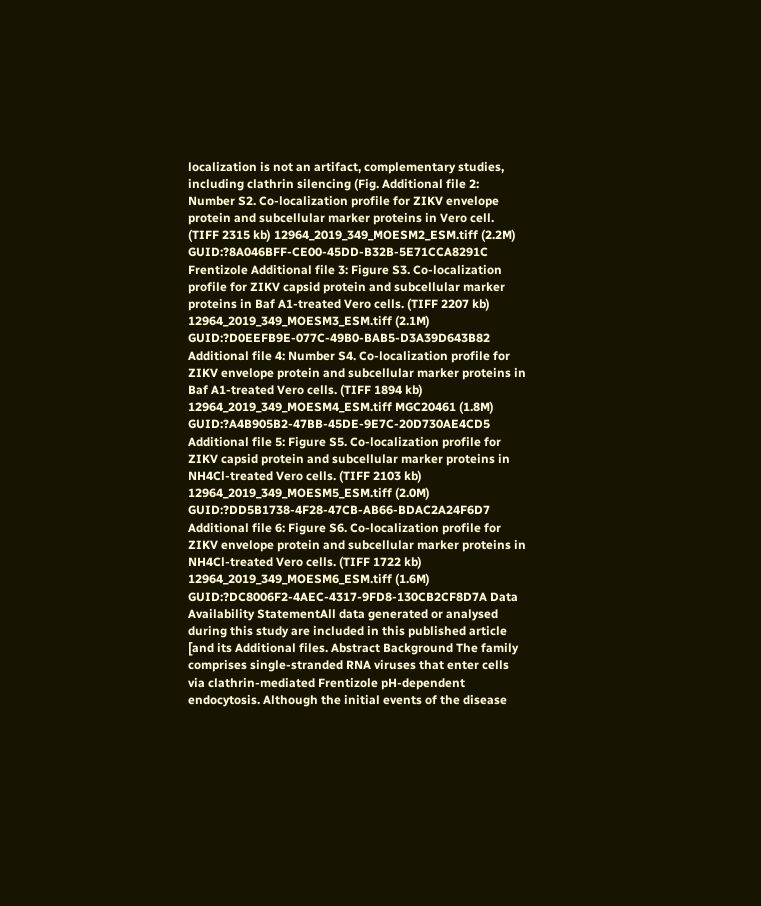localization is not an artifact, complementary studies, including clathrin silencing (Fig. Additional file 2: Number S2. Co-localization profile for ZIKV envelope protein and subcellular marker proteins in Vero cell. (TIFF 2315 kb) 12964_2019_349_MOESM2_ESM.tiff (2.2M) GUID:?8A046BFF-CE00-45DD-B32B-5E71CCA8291C Frentizole Additional file 3: Figure S3. Co-localization profile for ZIKV capsid protein and subcellular marker proteins in Baf A1-treated Vero cells. (TIFF 2207 kb) 12964_2019_349_MOESM3_ESM.tiff (2.1M) GUID:?D0EEFB9E-077C-49B0-BAB5-D3A39D643B82 Additional file 4: Number S4. Co-localization profile for ZIKV envelope protein and subcellular marker proteins in Baf A1-treated Vero cells. (TIFF 1894 kb) 12964_2019_349_MOESM4_ESM.tiff MGC20461 (1.8M) GUID:?A4B905B2-47BB-45DE-9E7C-20D730AE4CD5 Additional file 5: Figure S5. Co-localization profile for ZIKV capsid protein and subcellular marker proteins in NH4Cl-treated Vero cells. (TIFF 2103 kb) 12964_2019_349_MOESM5_ESM.tiff (2.0M) GUID:?DD5B1738-4F28-47CB-AB66-BDAC2A24F6D7 Additional file 6: Figure S6. Co-localization profile for ZIKV envelope protein and subcellular marker proteins in NH4Cl-treated Vero cells. (TIFF 1722 kb) 12964_2019_349_MOESM6_ESM.tiff (1.6M) GUID:?DC8006F2-4AEC-4317-9FD8-130CB2CF8D7A Data Availability StatementAll data generated or analysed during this study are included in this published article [and its Additional files. Abstract Background The family comprises single-stranded RNA viruses that enter cells via clathrin-mediated Frentizole pH-dependent endocytosis. Although the initial events of the disease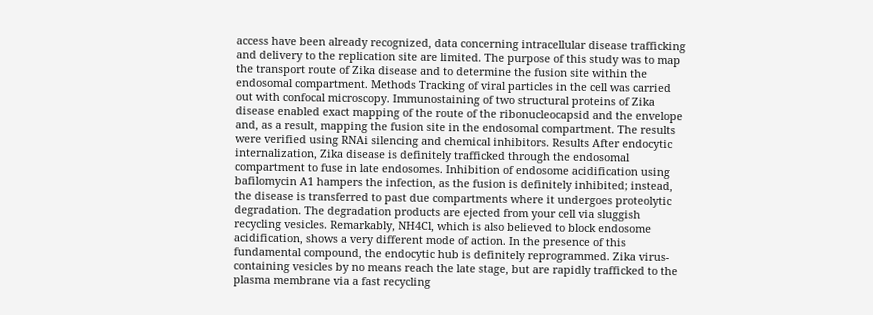access have been already recognized, data concerning intracellular disease trafficking and delivery to the replication site are limited. The purpose of this study was to map the transport route of Zika disease and to determine the fusion site within the endosomal compartment. Methods Tracking of viral particles in the cell was carried out with confocal microscopy. Immunostaining of two structural proteins of Zika disease enabled exact mapping of the route of the ribonucleocapsid and the envelope and, as a result, mapping the fusion site in the endosomal compartment. The results were verified using RNAi silencing and chemical inhibitors. Results After endocytic internalization, Zika disease is definitely trafficked through the endosomal compartment to fuse in late endosomes. Inhibition of endosome acidification using bafilomycin A1 hampers the infection, as the fusion is definitely inhibited; instead, the disease is transferred to past due compartments where it undergoes proteolytic degradation. The degradation products are ejected from your cell via sluggish recycling vesicles. Remarkably, NH4Cl, which is also believed to block endosome acidification, shows a very different mode of action. In the presence of this fundamental compound, the endocytic hub is definitely reprogrammed. Zika virus-containing vesicles by no means reach the late stage, but are rapidly trafficked to the plasma membrane via a fast recycling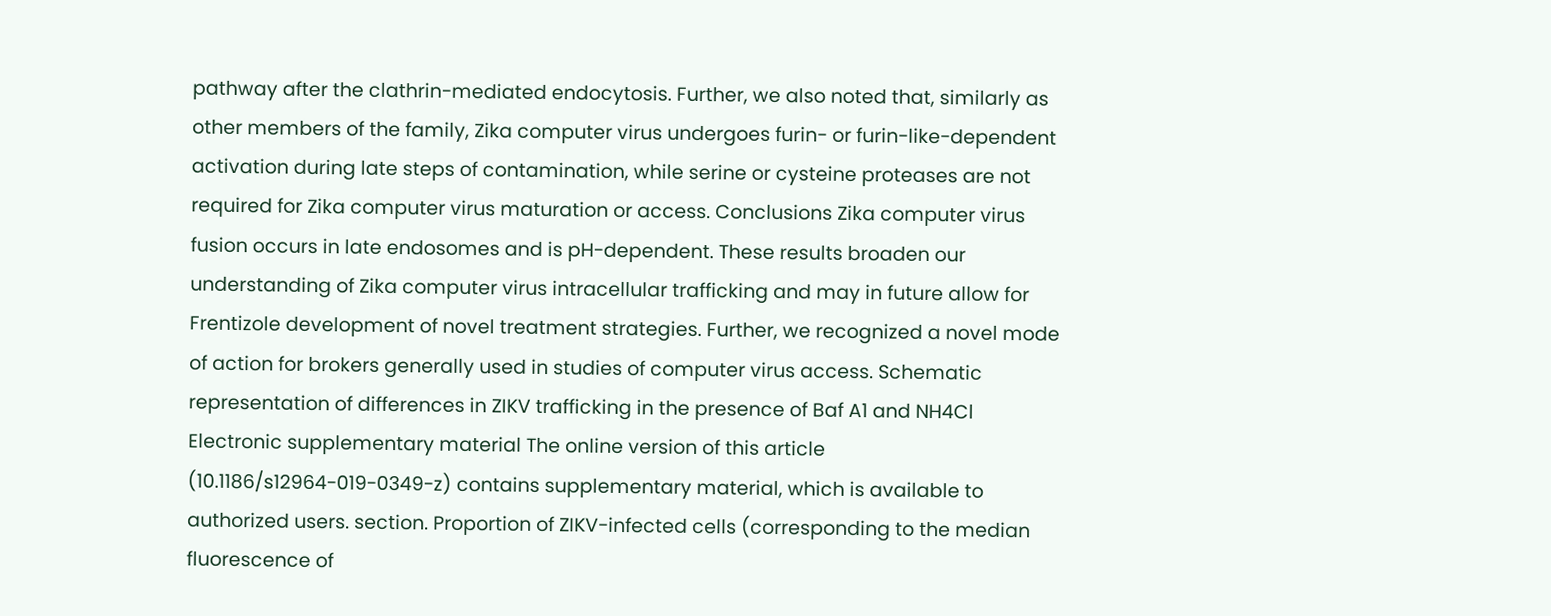pathway after the clathrin-mediated endocytosis. Further, we also noted that, similarly as other members of the family, Zika computer virus undergoes furin- or furin-like-dependent activation during late steps of contamination, while serine or cysteine proteases are not required for Zika computer virus maturation or access. Conclusions Zika computer virus fusion occurs in late endosomes and is pH-dependent. These results broaden our understanding of Zika computer virus intracellular trafficking and may in future allow for Frentizole development of novel treatment strategies. Further, we recognized a novel mode of action for brokers generally used in studies of computer virus access. Schematic representation of differences in ZIKV trafficking in the presence of Baf A1 and NH4Cl Electronic supplementary material The online version of this article (10.1186/s12964-019-0349-z) contains supplementary material, which is available to authorized users. section. Proportion of ZIKV-infected cells (corresponding to the median fluorescence of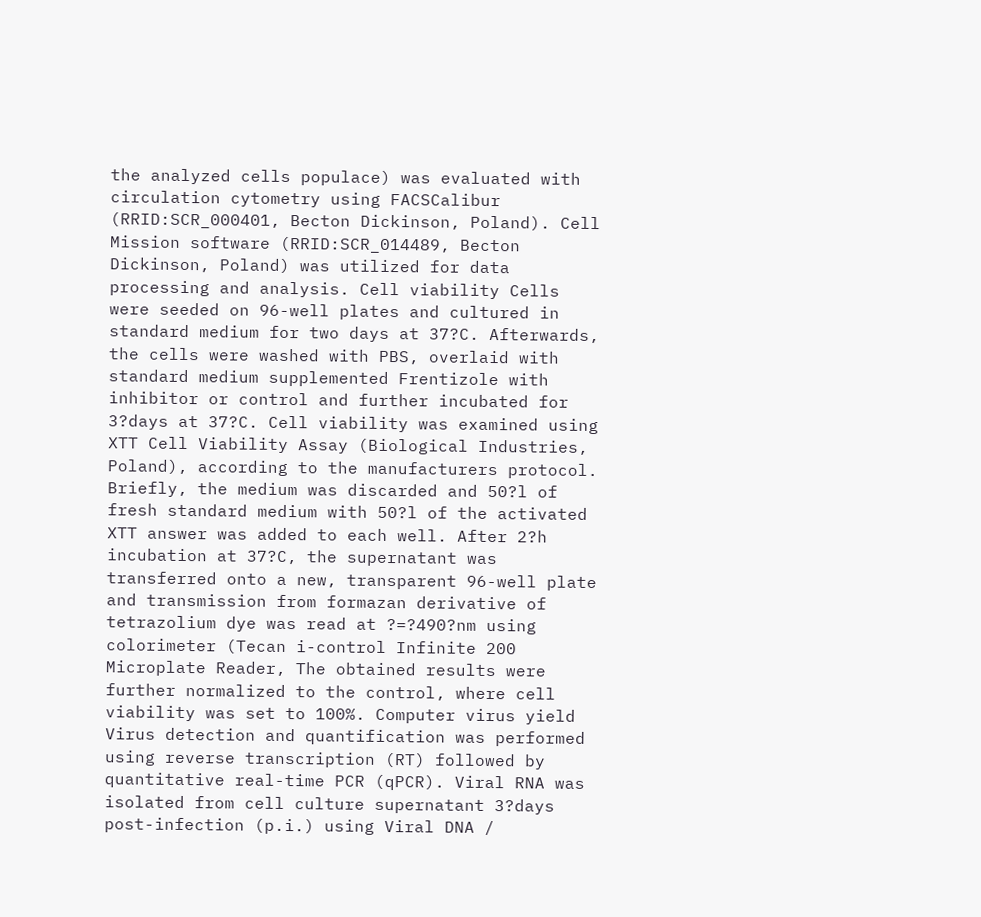the analyzed cells populace) was evaluated with circulation cytometry using FACSCalibur (RRID:SCR_000401, Becton Dickinson, Poland). Cell Mission software (RRID:SCR_014489, Becton Dickinson, Poland) was utilized for data processing and analysis. Cell viability Cells were seeded on 96-well plates and cultured in standard medium for two days at 37?C. Afterwards, the cells were washed with PBS, overlaid with standard medium supplemented Frentizole with inhibitor or control and further incubated for 3?days at 37?C. Cell viability was examined using XTT Cell Viability Assay (Biological Industries, Poland), according to the manufacturers protocol. Briefly, the medium was discarded and 50?l of fresh standard medium with 50?l of the activated XTT answer was added to each well. After 2?h incubation at 37?C, the supernatant was transferred onto a new, transparent 96-well plate and transmission from formazan derivative of tetrazolium dye was read at ?=?490?nm using colorimeter (Tecan i-control Infinite 200 Microplate Reader, The obtained results were further normalized to the control, where cell viability was set to 100%. Computer virus yield Virus detection and quantification was performed using reverse transcription (RT) followed by quantitative real-time PCR (qPCR). Viral RNA was isolated from cell culture supernatant 3?days post-infection (p.i.) using Viral DNA /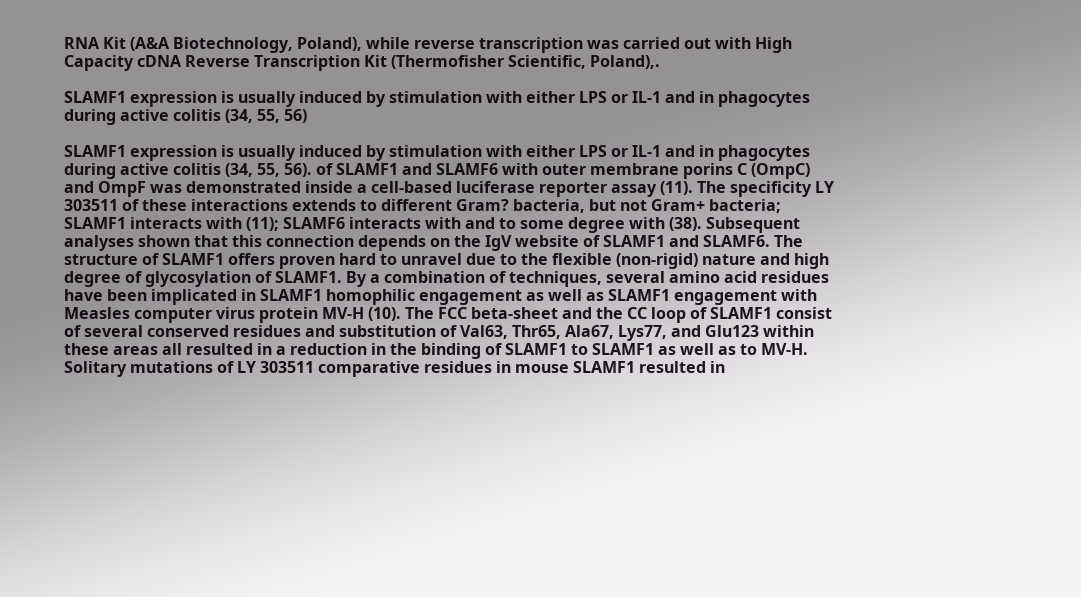RNA Kit (A&A Biotechnology, Poland), while reverse transcription was carried out with High Capacity cDNA Reverse Transcription Kit (Thermofisher Scientific, Poland),.

SLAMF1 expression is usually induced by stimulation with either LPS or IL-1 and in phagocytes during active colitis (34, 55, 56)

SLAMF1 expression is usually induced by stimulation with either LPS or IL-1 and in phagocytes during active colitis (34, 55, 56). of SLAMF1 and SLAMF6 with outer membrane porins C (OmpC) and OmpF was demonstrated inside a cell-based luciferase reporter assay (11). The specificity LY 303511 of these interactions extends to different Gram? bacteria, but not Gram+ bacteria; SLAMF1 interacts with (11); SLAMF6 interacts with and to some degree with (38). Subsequent analyses shown that this connection depends on the IgV website of SLAMF1 and SLAMF6. The structure of SLAMF1 offers proven hard to unravel due to the flexible (non-rigid) nature and high degree of glycosylation of SLAMF1. By a combination of techniques, several amino acid residues have been implicated in SLAMF1 homophilic engagement as well as SLAMF1 engagement with Measles computer virus protein MV-H (10). The FCC beta-sheet and the CC loop of SLAMF1 consist of several conserved residues and substitution of Val63, Thr65, Ala67, Lys77, and Glu123 within these areas all resulted in a reduction in the binding of SLAMF1 to SLAMF1 as well as to MV-H. Solitary mutations of LY 303511 comparative residues in mouse SLAMF1 resulted in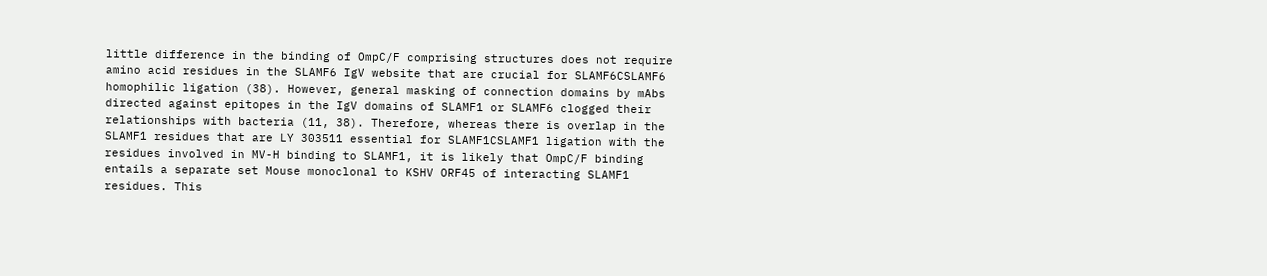little difference in the binding of OmpC/F comprising structures does not require amino acid residues in the SLAMF6 IgV website that are crucial for SLAMF6CSLAMF6 homophilic ligation (38). However, general masking of connection domains by mAbs directed against epitopes in the IgV domains of SLAMF1 or SLAMF6 clogged their relationships with bacteria (11, 38). Therefore, whereas there is overlap in the SLAMF1 residues that are LY 303511 essential for SLAMF1CSLAMF1 ligation with the residues involved in MV-H binding to SLAMF1, it is likely that OmpC/F binding entails a separate set Mouse monoclonal to KSHV ORF45 of interacting SLAMF1 residues. This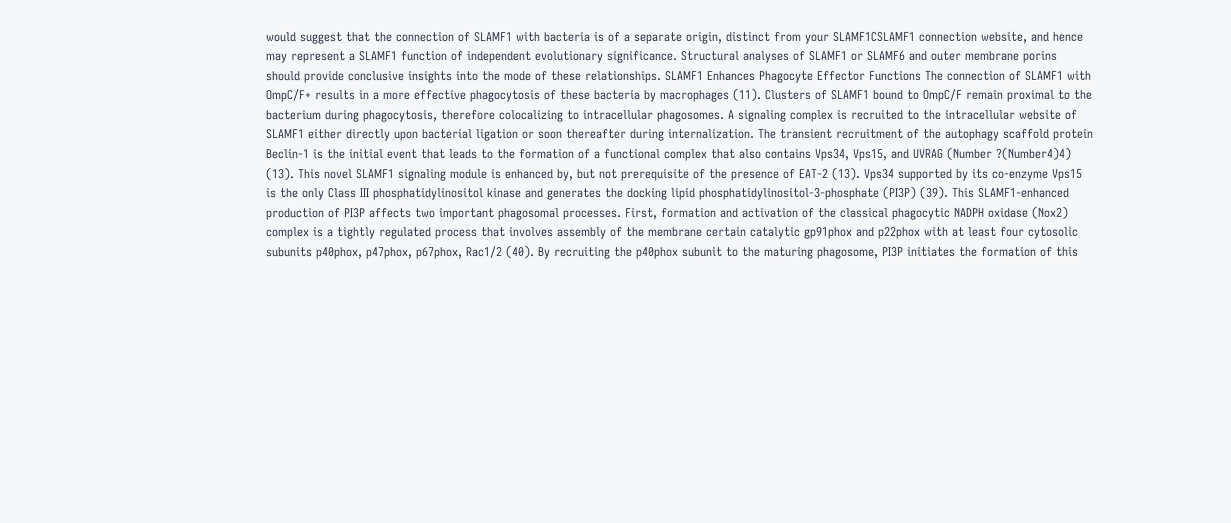would suggest that the connection of SLAMF1 with bacteria is of a separate origin, distinct from your SLAMF1CSLAMF1 connection website, and hence may represent a SLAMF1 function of independent evolutionary significance. Structural analyses of SLAMF1 or SLAMF6 and outer membrane porins should provide conclusive insights into the mode of these relationships. SLAMF1 Enhances Phagocyte Effector Functions The connection of SLAMF1 with OmpC/F+ results in a more effective phagocytosis of these bacteria by macrophages (11). Clusters of SLAMF1 bound to OmpC/F remain proximal to the bacterium during phagocytosis, therefore colocalizing to intracellular phagosomes. A signaling complex is recruited to the intracellular website of SLAMF1 either directly upon bacterial ligation or soon thereafter during internalization. The transient recruitment of the autophagy scaffold protein Beclin-1 is the initial event that leads to the formation of a functional complex that also contains Vps34, Vps15, and UVRAG (Number ?(Number4)4) (13). This novel SLAMF1 signaling module is enhanced by, but not prerequisite of the presence of EAT-2 (13). Vps34 supported by its co-enzyme Vps15 is the only Class III phosphatidylinositol kinase and generates the docking lipid phosphatidylinositol-3-phosphate (PI3P) (39). This SLAMF1-enhanced production of PI3P affects two important phagosomal processes. First, formation and activation of the classical phagocytic NADPH oxidase (Nox2) complex is a tightly regulated process that involves assembly of the membrane certain catalytic gp91phox and p22phox with at least four cytosolic subunits p40phox, p47phox, p67phox, Rac1/2 (40). By recruiting the p40phox subunit to the maturing phagosome, PI3P initiates the formation of this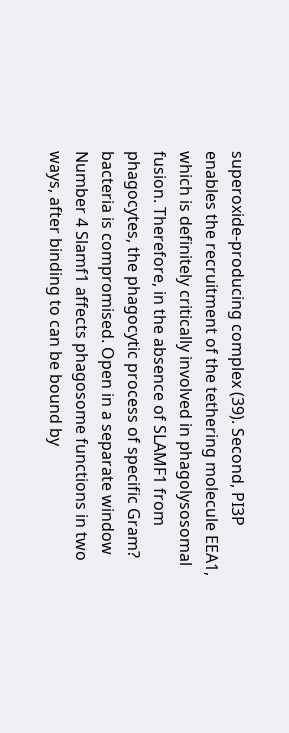superoxide-producing complex (39). Second, PI3P enables the recruitment of the tethering molecule EEA1, which is definitely critically involved in phagolysosomal fusion. Therefore, in the absence of SLAMF1 from phagocytes, the phagocytic process of specific Gram? bacteria is compromised. Open in a separate window Number 4 Slamf1 affects phagosome functions in two ways, after binding to can be bound by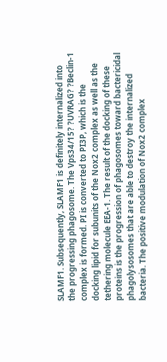SLAMF1. Subsequently, SLAMF1 is definitely internalized into the progressing phagosome. The Vps34/15? ?UVRAG? ?Beclin-1 complex is formed. PI is converted to PI3P, which is the docking lipid for subunits of the Nox2 complex as well as the tethering molecule EEA-1. The result of the docking of these proteins is the progression of phagosomes toward bactericidal phagolysosomes that are able to destroy the internalized bacteria. The positive modulation of Nox2 complex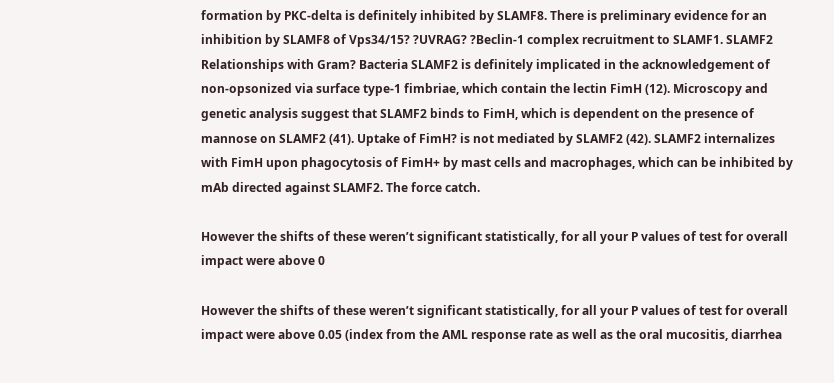formation by PKC-delta is definitely inhibited by SLAMF8. There is preliminary evidence for an inhibition by SLAMF8 of Vps34/15? ?UVRAG? ?Beclin-1 complex recruitment to SLAMF1. SLAMF2 Relationships with Gram? Bacteria SLAMF2 is definitely implicated in the acknowledgement of non-opsonized via surface type-1 fimbriae, which contain the lectin FimH (12). Microscopy and genetic analysis suggest that SLAMF2 binds to FimH, which is dependent on the presence of mannose on SLAMF2 (41). Uptake of FimH? is not mediated by SLAMF2 (42). SLAMF2 internalizes with FimH upon phagocytosis of FimH+ by mast cells and macrophages, which can be inhibited by mAb directed against SLAMF2. The force catch.

However the shifts of these weren’t significant statistically, for all your P values of test for overall impact were above 0

However the shifts of these weren’t significant statistically, for all your P values of test for overall impact were above 0.05 (index from the AML response rate as well as the oral mucositis, diarrhea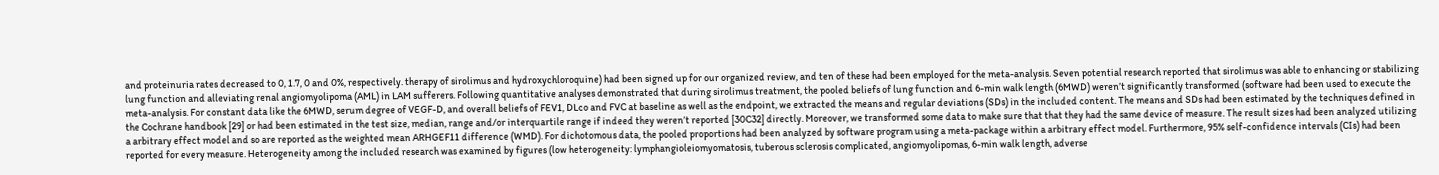and proteinuria rates decreased to 0, 1.7, 0 and 0%, respectively. therapy of sirolimus and hydroxychloroquine) had been signed up for our organized review, and ten of these had been employed for the meta-analysis. Seven potential research reported that sirolimus was able to enhancing or stabilizing lung function and alleviating renal angiomyolipoma (AML) in LAM sufferers. Following quantitative analyses demonstrated that during sirolimus treatment, the pooled beliefs of lung function and 6-min walk length (6MWD) weren’t significantly transformed (software had been used to execute the meta-analysis. For constant data like the 6MWD, serum degree of VEGF-D, and overall beliefs of FEV1, DLco and FVC at baseline as well as the endpoint, we extracted the means and regular deviations (SDs) in the included content. The means and SDs had been estimated by the techniques defined in the Cochrane handbook [29] or had been estimated in the test size, median, range and/or interquartile range if indeed they weren’t reported [30C32] directly. Moreover, we transformed some data to make sure that that they had the same device of measure. The result sizes had been analyzed utilizing a arbitrary effect model and so are reported as the weighted mean ARHGEF11 difference (WMD). For dichotomous data, the pooled proportions had been analyzed by software program using a meta-package within a arbitrary effect model. Furthermore, 95% self-confidence intervals (CIs) had been reported for every measure. Heterogeneity among the included research was examined by figures (low heterogeneity: lymphangioleiomyomatosis, tuberous sclerosis complicated, angiomyolipomas, 6-min walk length, adverse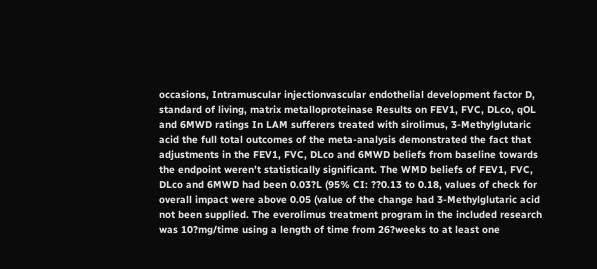occasions, Intramuscular injectionvascular endothelial development factor D, standard of living, matrix metalloproteinase Results on FEV1, FVC, DLco, qOL and 6MWD ratings In LAM sufferers treated with sirolimus, 3-Methylglutaric acid the full total outcomes of the meta-analysis demonstrated the fact that adjustments in the FEV1, FVC, DLco and 6MWD beliefs from baseline towards the endpoint weren’t statistically significant. The WMD beliefs of FEV1, FVC, DLco and 6MWD had been 0.03?L (95% CI: ??0.13 to 0.18, values of check for overall impact were above 0.05 (value of the change had 3-Methylglutaric acid not been supplied. The everolimus treatment program in the included research was 10?mg/time using a length of time from 26?weeks to at least one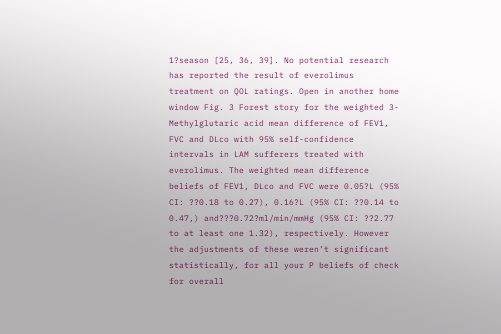1?season [25, 36, 39]. No potential research has reported the result of everolimus treatment on QOL ratings. Open in another home window Fig. 3 Forest story for the weighted 3-Methylglutaric acid mean difference of FEV1, FVC and DLco with 95% self-confidence intervals in LAM sufferers treated with everolimus. The weighted mean difference beliefs of FEV1, DLco and FVC were 0.05?L (95% CI: ??0.18 to 0.27), 0.16?L (95% CI: ??0.14 to 0.47,) and???0.72?ml/min/mmHg (95% CI: ??2.77 to at least one 1.32), respectively. However the adjustments of these weren’t significant statistically, for all your P beliefs of check for overall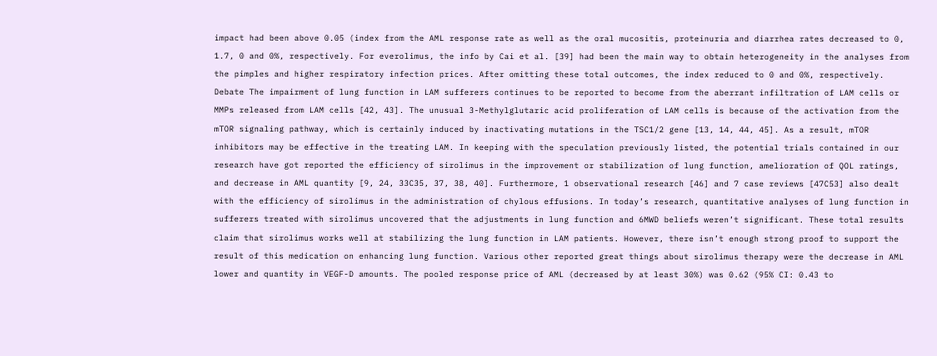impact had been above 0.05 (index from the AML response rate as well as the oral mucositis, proteinuria and diarrhea rates decreased to 0, 1.7, 0 and 0%, respectively. For everolimus, the info by Cai et al. [39] had been the main way to obtain heterogeneity in the analyses from the pimples and higher respiratory infection prices. After omitting these total outcomes, the index reduced to 0 and 0%, respectively. Debate The impairment of lung function in LAM sufferers continues to be reported to become from the aberrant infiltration of LAM cells or MMPs released from LAM cells [42, 43]. The unusual 3-Methylglutaric acid proliferation of LAM cells is because of the activation from the mTOR signaling pathway, which is certainly induced by inactivating mutations in the TSC1/2 gene [13, 14, 44, 45]. As a result, mTOR inhibitors may be effective in the treating LAM. In keeping with the speculation previously listed, the potential trials contained in our research have got reported the efficiency of sirolimus in the improvement or stabilization of lung function, amelioration of QOL ratings, and decrease in AML quantity [9, 24, 33C35, 37, 38, 40]. Furthermore, 1 observational research [46] and 7 case reviews [47C53] also dealt with the efficiency of sirolimus in the administration of chylous effusions. In today’s research, quantitative analyses of lung function in sufferers treated with sirolimus uncovered that the adjustments in lung function and 6MWD beliefs weren’t significant. These total results claim that sirolimus works well at stabilizing the lung function in LAM patients. However, there isn’t enough strong proof to support the result of this medication on enhancing lung function. Various other reported great things about sirolimus therapy were the decrease in AML lower and quantity in VEGF-D amounts. The pooled response price of AML (decreased by at least 30%) was 0.62 (95% CI: 0.43 to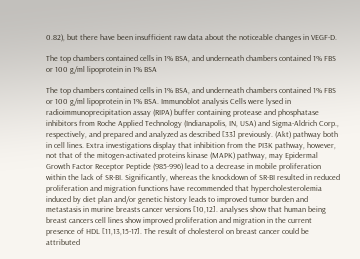0.82), but there have been insufficient raw data about the noticeable changes in VEGF-D.

The top chambers contained cells in 1% BSA, and underneath chambers contained 1% FBS or 100 g/ml lipoprotein in 1% BSA

The top chambers contained cells in 1% BSA, and underneath chambers contained 1% FBS or 100 g/ml lipoprotein in 1% BSA. Immunoblot analysis Cells were lysed in radioimmunoprecipitation assay (RIPA) buffer containing protease and phosphatase inhibitors from Roche Applied Technology (Indianapolis, IN, USA) and Sigma-Aldrich Corp., respectively, and prepared and analyzed as described [33] previously. (Akt) pathway both in cell lines. Extra investigations display that inhibition from the PI3K pathway, however, not that of the mitogen-activated proteins kinase (MAPK) pathway, may Epidermal Growth Factor Receptor Peptide (985-996) lead to a decrease in mobile proliferation within the lack of SR-BI. Significantly, whereas the knockdown of SR-BI resulted in reduced proliferation and migration functions have recommended that hypercholesterolemia induced by diet plan and/or genetic history leads to improved tumor burden and metastasis in murine breasts cancer versions [10,12]. analyses show that human being breast cancers cell lines show improved proliferation and migration in the current presence of HDL [11,13,15-17]. The result of cholesterol on breast cancer could be attributed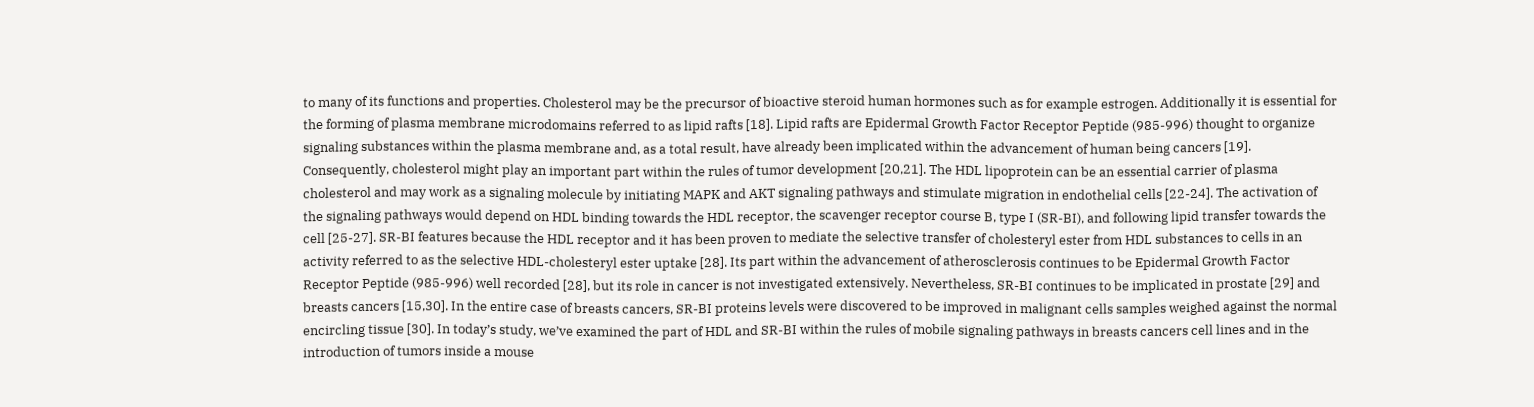to many of its functions and properties. Cholesterol may be the precursor of bioactive steroid human hormones such as for example estrogen. Additionally it is essential for the forming of plasma membrane microdomains referred to as lipid rafts [18]. Lipid rafts are Epidermal Growth Factor Receptor Peptide (985-996) thought to organize signaling substances within the plasma membrane and, as a total result, have already been implicated within the advancement of human being cancers [19]. Consequently, cholesterol might play an important part within the rules of tumor development [20,21]. The HDL lipoprotein can be an essential carrier of plasma cholesterol and may work as a signaling molecule by initiating MAPK and AKT signaling pathways and stimulate migration in endothelial cells [22-24]. The activation of the signaling pathways would depend on HDL binding towards the HDL receptor, the scavenger receptor course B, type I (SR-BI), and following lipid transfer towards the cell [25-27]. SR-BI features because the HDL receptor and it has been proven to mediate the selective transfer of cholesteryl ester from HDL substances to cells in an activity referred to as the selective HDL-cholesteryl ester uptake [28]. Its part within the advancement of atherosclerosis continues to be Epidermal Growth Factor Receptor Peptide (985-996) well recorded [28], but its role in cancer is not investigated extensively. Nevertheless, SR-BI continues to be implicated in prostate [29] and breasts cancers [15,30]. In the entire case of breasts cancers, SR-BI proteins levels were discovered to be improved in malignant cells samples weighed against the normal encircling tissue [30]. In today’s study, we’ve examined the part of HDL and SR-BI within the rules of mobile signaling pathways in breasts cancers cell lines and in the introduction of tumors inside a mouse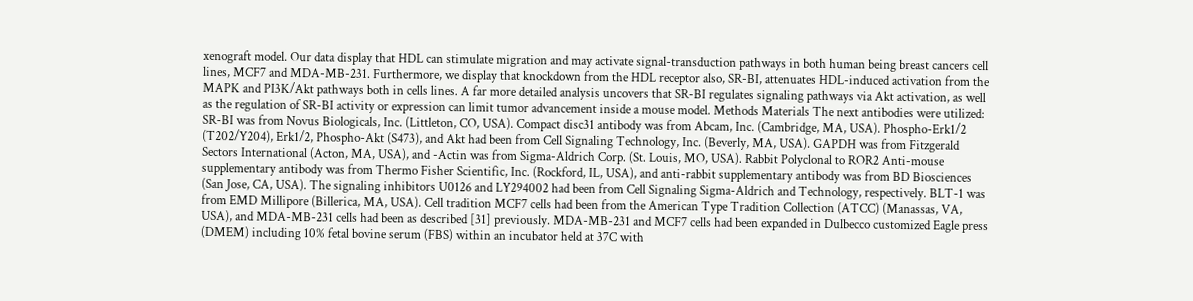xenograft model. Our data display that HDL can stimulate migration and may activate signal-transduction pathways in both human being breast cancers cell lines, MCF7 and MDA-MB-231. Furthermore, we display that knockdown from the HDL receptor also, SR-BI, attenuates HDL-induced activation from the MAPK and PI3K/Akt pathways both in cells lines. A far more detailed analysis uncovers that SR-BI regulates signaling pathways via Akt activation, as well as the regulation of SR-BI activity or expression can limit tumor advancement inside a mouse model. Methods Materials The next antibodies were utilized: SR-BI was from Novus Biologicals, Inc. (Littleton, CO, USA). Compact disc31 antibody was from Abcam, Inc. (Cambridge, MA, USA). Phospho-Erk1/2 (T202/Y204), Erk1/2, Phospho-Akt (S473), and Akt had been from Cell Signaling Technology, Inc. (Beverly, MA, USA). GAPDH was from Fitzgerald Sectors International (Acton, MA, USA), and -Actin was from Sigma-Aldrich Corp. (St. Louis, MO, USA). Rabbit Polyclonal to ROR2 Anti-mouse supplementary antibody was from Thermo Fisher Scientific, Inc. (Rockford, IL, USA), and anti-rabbit supplementary antibody was from BD Biosciences (San Jose, CA, USA). The signaling inhibitors U0126 and LY294002 had been from Cell Signaling Sigma-Aldrich and Technology, respectively. BLT-1 was from EMD Millipore (Billerica, MA, USA). Cell tradition MCF7 cells had been from the American Type Tradition Collection (ATCC) (Manassas, VA, USA), and MDA-MB-231 cells had been as described [31] previously. MDA-MB-231 and MCF7 cells had been expanded in Dulbecco customized Eagle press (DMEM) including 10% fetal bovine serum (FBS) within an incubator held at 37C with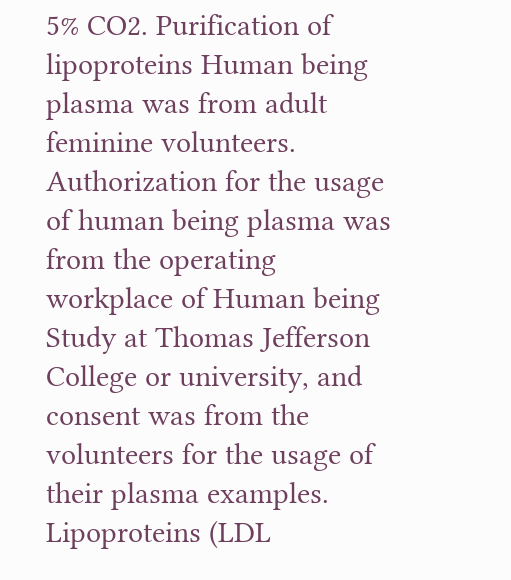5% CO2. Purification of lipoproteins Human being plasma was from adult feminine volunteers. Authorization for the usage of human being plasma was from the operating workplace of Human being Study at Thomas Jefferson College or university, and consent was from the volunteers for the usage of their plasma examples. Lipoproteins (LDL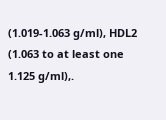(1.019-1.063 g/ml), HDL2 (1.063 to at least one 1.125 g/ml),.